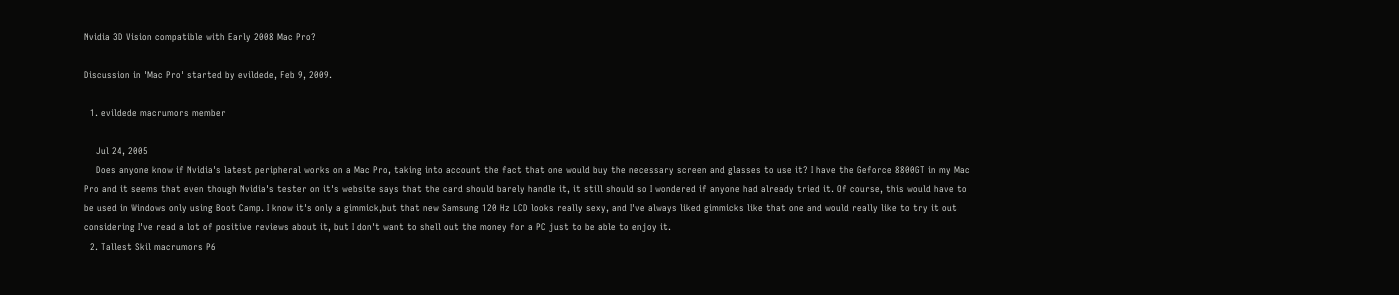Nvidia 3D Vision compatible with Early 2008 Mac Pro?

Discussion in 'Mac Pro' started by evildede, Feb 9, 2009.

  1. evildede macrumors member

    Jul 24, 2005
    Does anyone know if Nvidia's latest peripheral works on a Mac Pro, taking into account the fact that one would buy the necessary screen and glasses to use it? I have the Geforce 8800GT in my Mac Pro and it seems that even though Nvidia's tester on it's website says that the card should barely handle it, it still should so I wondered if anyone had already tried it. Of course, this would have to be used in Windows only using Boot Camp. I know it's only a gimmick,but that new Samsung 120 Hz LCD looks really sexy, and I've always liked gimmicks like that one and would really like to try it out considering I've read a lot of positive reviews about it, but I don't want to shell out the money for a PC just to be able to enjoy it.
  2. Tallest Skil macrumors P6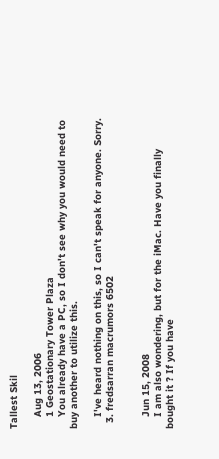Tallest Skil

    Aug 13, 2006
    1 Geostationary Tower Plaza
    You already have a PC, so I don't see why you would need to buy another to utilize this.

    I've heard nothing on this, so I can't speak for anyone. Sorry.
  3. fredsarran macrumors 6502


    Jun 15, 2008
    I am also wondering, but for the iMac. Have you finally bought it ? If you have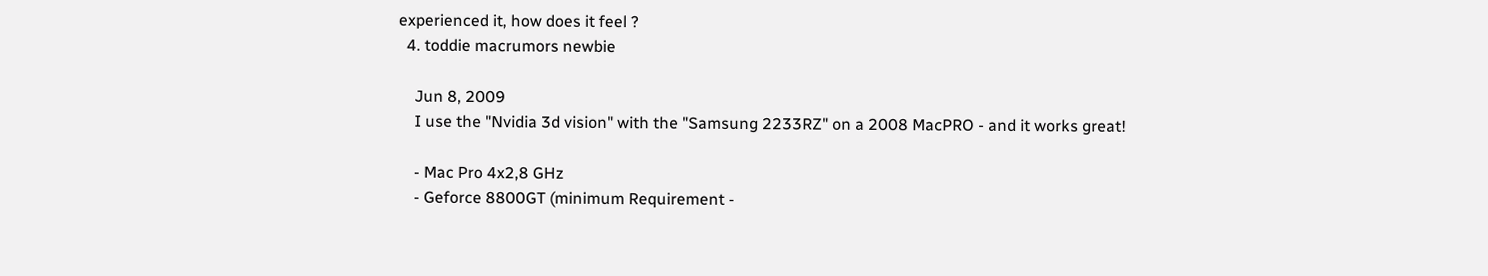experienced it, how does it feel ?
  4. toddie macrumors newbie

    Jun 8, 2009
    I use the "Nvidia 3d vision" with the "Samsung 2233RZ" on a 2008 MacPRO - and it works great!

    - Mac Pro 4x2,8 GHz
    - Geforce 8800GT (minimum Requirement -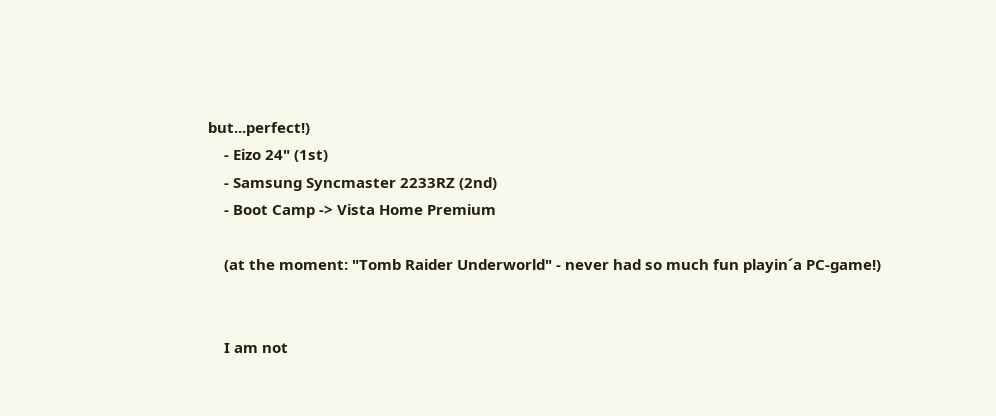but...perfect!)
    - Eizo 24" (1st)
    - Samsung Syncmaster 2233RZ (2nd)
    - Boot Camp -> Vista Home Premium

    (at the moment: "Tomb Raider Underworld" - never had so much fun playin´a PC-game!)


    I am not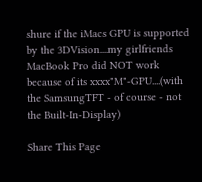shure if the iMacs GPU is supported by the 3DVision....my girlfriends MacBook Pro did NOT work because of its xxxx"M"-GPU....(with the SamsungTFT - of course - not the Built-In-Display)

Share This Page